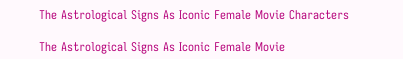The Astrological Signs As Iconic Female Movie Characters

The Astrological Signs As Iconic Female Movie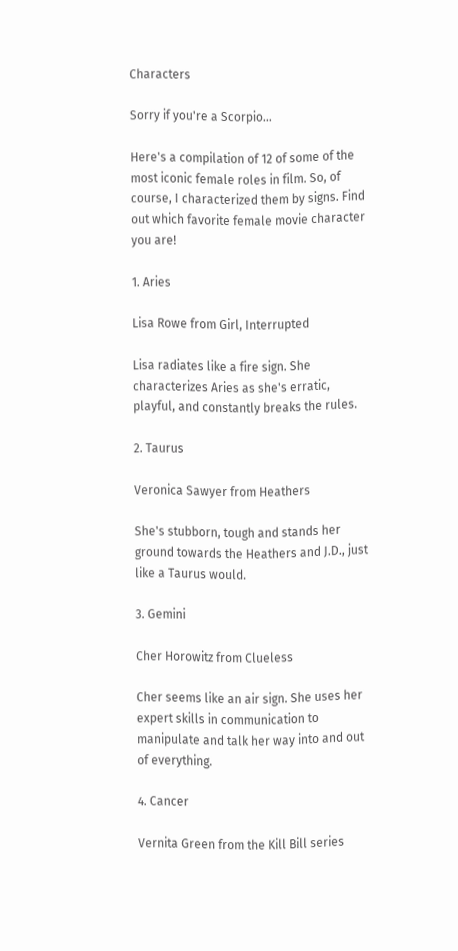Characters

Sorry if you're a Scorpio...

Here's a compilation of 12 of some of the most iconic female roles in film. So, of course, I characterized them by signs. Find out which favorite female movie character you are!

1. Aries

Lisa Rowe from Girl, Interrupted

Lisa radiates like a fire sign. She characterizes Aries as she's erratic, playful, and constantly breaks the rules.

2. Taurus

Veronica Sawyer from Heathers

She's stubborn, tough and stands her ground towards the Heathers and J.D., just like a Taurus would.

3. Gemini

Cher Horowitz from Clueless

Cher seems like an air sign. She uses her expert skills in communication to manipulate and talk her way into and out of everything.

4. Cancer

Vernita Green from the Kill Bill series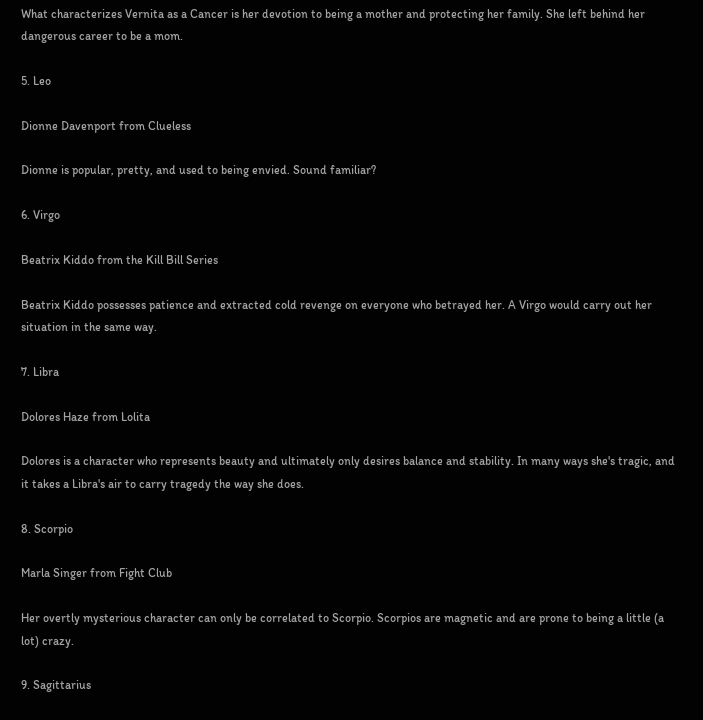What characterizes Vernita as a Cancer is her devotion to being a mother and protecting her family. She left behind her dangerous career to be a mom.

5. Leo

Dionne Davenport from Clueless

Dionne is popular, pretty, and used to being envied. Sound familiar?

6. Virgo

Beatrix Kiddo from the Kill Bill Series

Beatrix Kiddo possesses patience and extracted cold revenge on everyone who betrayed her. A Virgo would carry out her situation in the same way.

7. Libra

Dolores Haze from Lolita

Dolores is a character who represents beauty and ultimately only desires balance and stability. In many ways she's tragic, and it takes a Libra's air to carry tragedy the way she does.

8. Scorpio

Marla Singer from Fight Club

Her overtly mysterious character can only be correlated to Scorpio. Scorpios are magnetic and are prone to being a little (a lot) crazy.

9. Sagittarius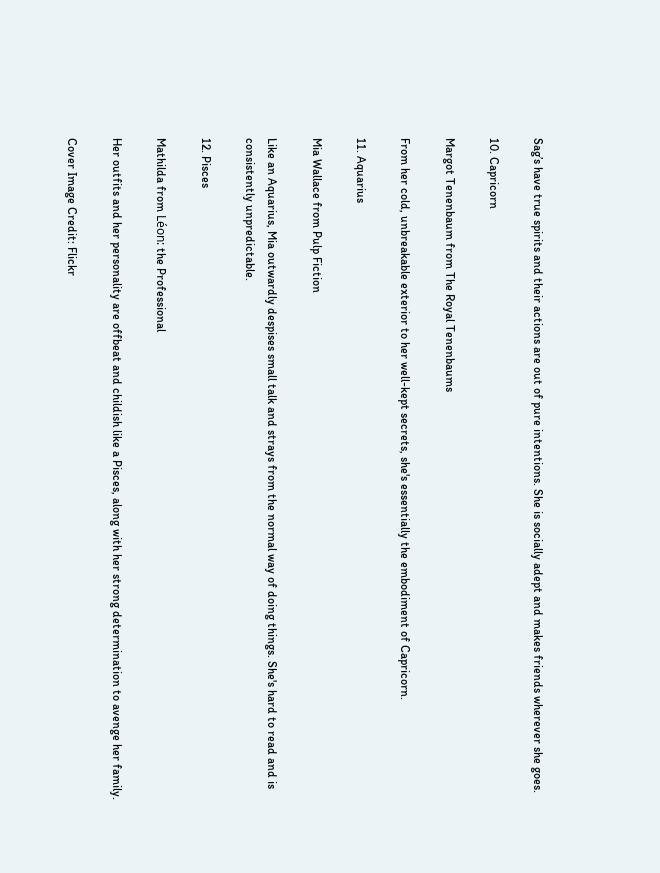Sag’s have true spirits and their actions are out of pure intentions. She is socially adept and makes friends wherever she goes.

10. Capricorn

Margot Tenenbaum from The Royal Tenenbaums

From her cold, unbreakable exterior to her well-kept secrets, she's essentially the embodiment of Capricorn.

11. Aquarius

Mia Wallace from Pulp Fiction

Like an Aquarius, Mia outwardly despises small talk and strays from the normal way of doing things. She's hard to read and is consistently unpredictable.

12. Pisces

Mathilda from Léon: the Professional

Her outfits and her personality are offbeat and childish like a Pisces, along with her strong determination to avenge her family.

Cover Image Credit: Flickr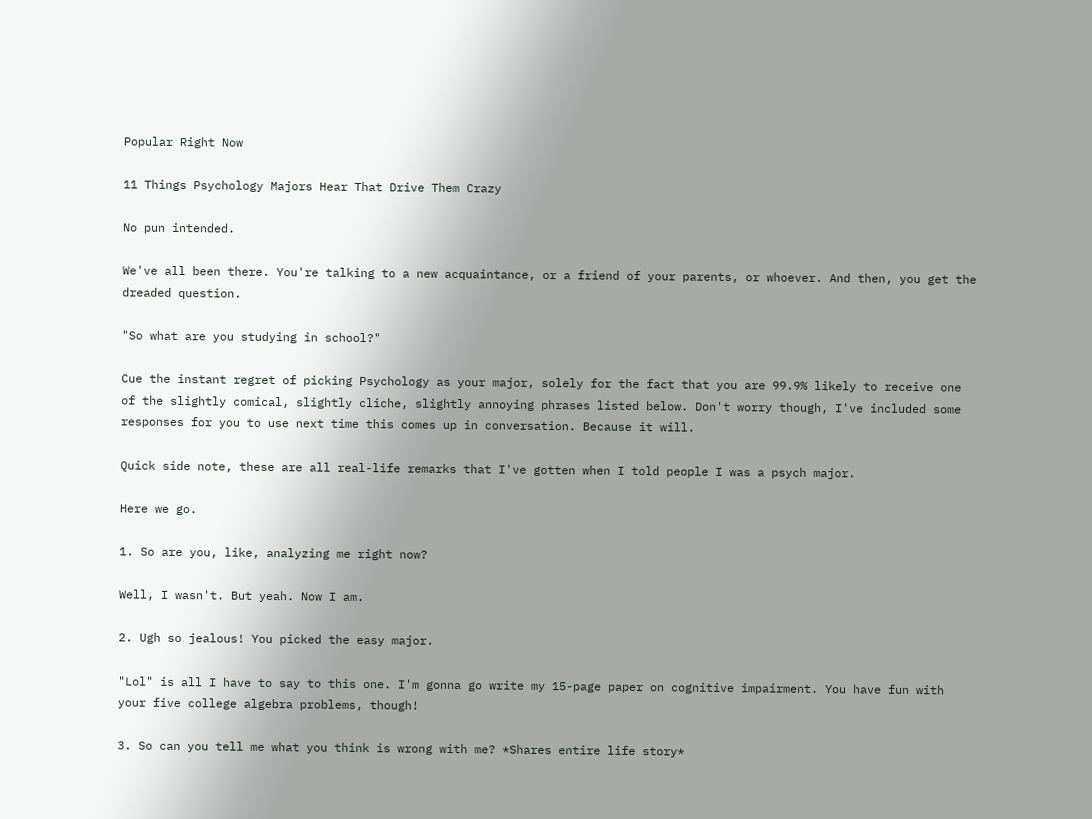Popular Right Now

11 Things Psychology Majors Hear That Drive Them Crazy

No pun intended.

We've all been there. You're talking to a new acquaintance, or a friend of your parents, or whoever. And then, you get the dreaded question.

"So what are you studying in school?"

Cue the instant regret of picking Psychology as your major, solely for the fact that you are 99.9% likely to receive one of the slightly comical, slightly cliche, slightly annoying phrases listed below. Don't worry though, I've included some responses for you to use next time this comes up in conversation. Because it will.

Quick side note, these are all real-life remarks that I've gotten when I told people I was a psych major.

Here we go.

1. So are you, like, analyzing me right now?

Well, I wasn't. But yeah. Now I am.

2. Ugh so jealous! You picked the easy major.

"Lol" is all I have to say to this one. I'm gonna go write my 15-page paper on cognitive impairment. You have fun with your five college algebra problems, though!

3. So can you tell me what you think is wrong with me? *Shares entire life story*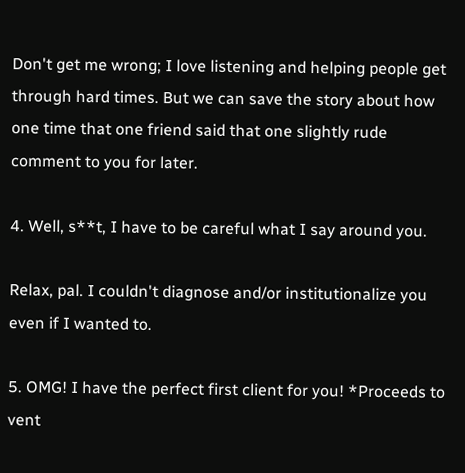Don't get me wrong; I love listening and helping people get through hard times. But we can save the story about how one time that one friend said that one slightly rude comment to you for later.

4. Well, s**t, I have to be careful what I say around you.

Relax, pal. I couldn't diagnose and/or institutionalize you even if I wanted to.

5. OMG! I have the perfect first client for you! *Proceeds to vent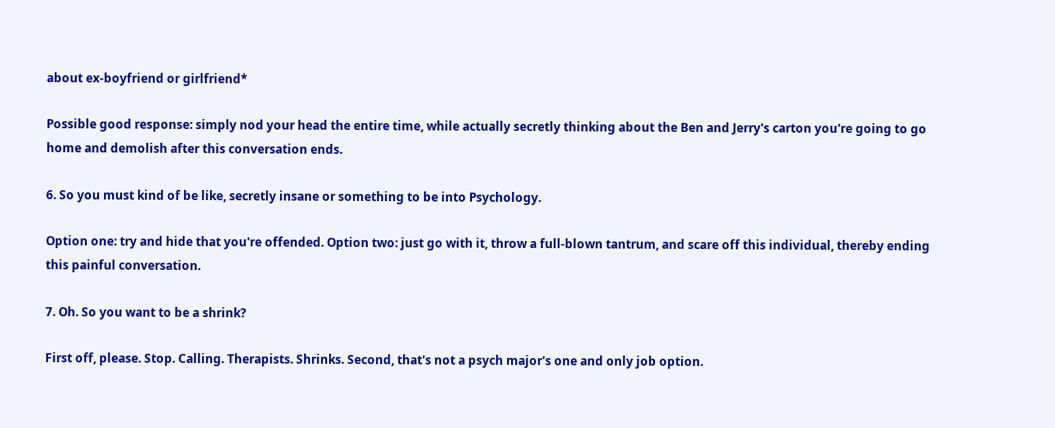about ex-boyfriend or girlfriend*

Possible good response: simply nod your head the entire time, while actually secretly thinking about the Ben and Jerry's carton you're going to go home and demolish after this conversation ends.

6. So you must kind of be like, secretly insane or something to be into Psychology.

Option one: try and hide that you're offended. Option two: just go with it, throw a full-blown tantrum, and scare off this individual, thereby ending this painful conversation.

7. Oh. So you want to be a shrink?

First off, please. Stop. Calling. Therapists. Shrinks. Second, that's not a psych major's one and only job option.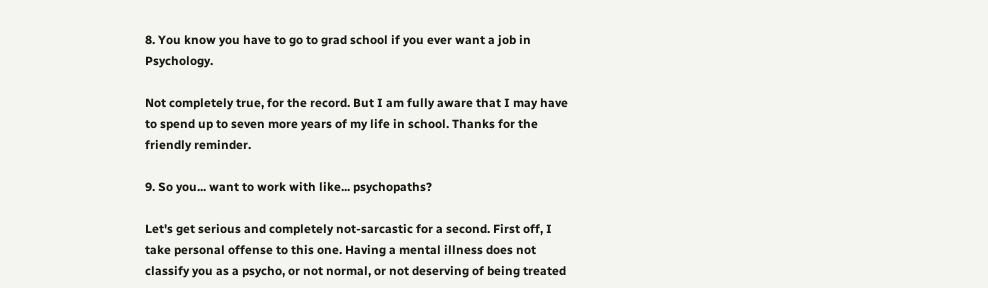8. You know you have to go to grad school if you ever want a job in Psychology.

Not completely true, for the record. But I am fully aware that I may have to spend up to seven more years of my life in school. Thanks for the friendly reminder.

9. So you... want to work with like... psychopaths?

Let's get serious and completely not-sarcastic for a second. First off, I take personal offense to this one. Having a mental illness does not classify you as a psycho, or not normal, or not deserving of being treated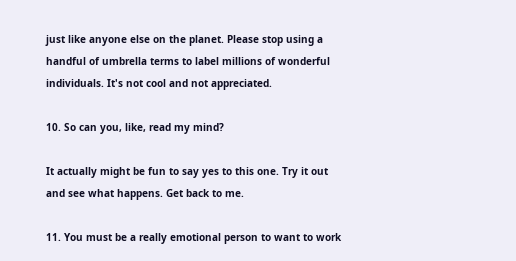just like anyone else on the planet. Please stop using a handful of umbrella terms to label millions of wonderful individuals. It's not cool and not appreciated.

10. So can you, like, read my mind?

It actually might be fun to say yes to this one. Try it out and see what happens. Get back to me.

11. You must be a really emotional person to want to work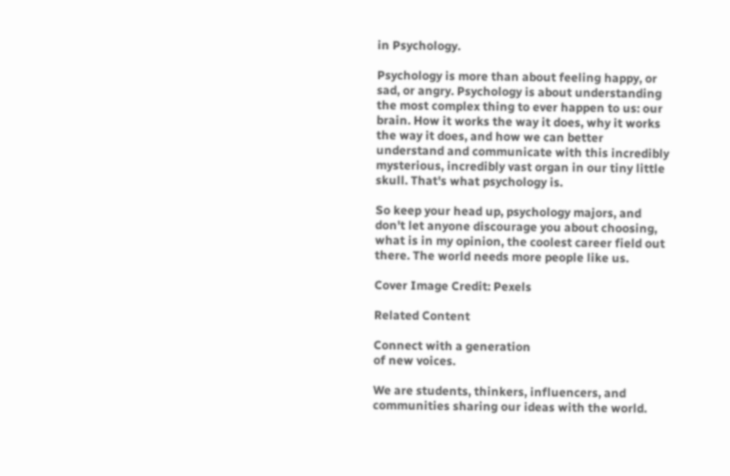in Psychology.

Psychology is more than about feeling happy, or sad, or angry. Psychology is about understanding the most complex thing to ever happen to us: our brain. How it works the way it does, why it works the way it does, and how we can better understand and communicate with this incredibly mysterious, incredibly vast organ in our tiny little skull. That's what psychology is.

So keep your head up, psychology majors, and don't let anyone discourage you about choosing, what is in my opinion, the coolest career field out there. The world needs more people like us.

Cover Image Credit: Pexels

Related Content

Connect with a generation
of new voices.

We are students, thinkers, influencers, and communities sharing our ideas with the world.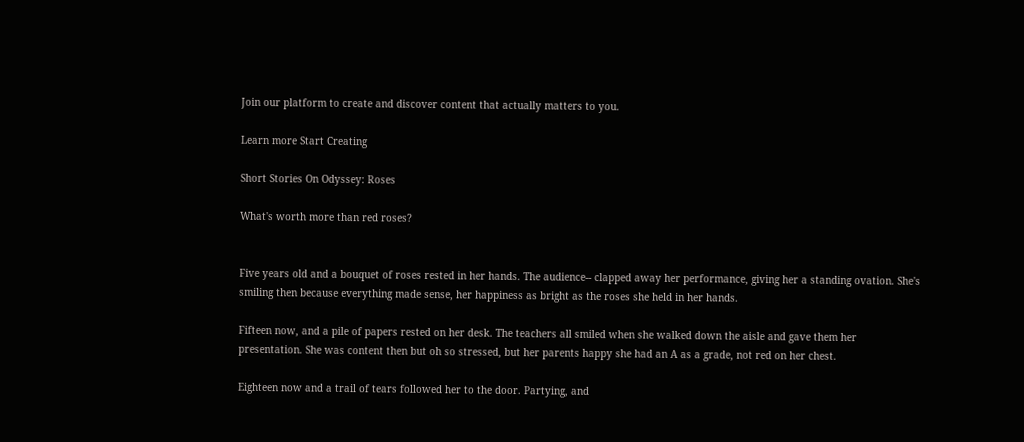Join our platform to create and discover content that actually matters to you.

Learn more Start Creating

Short Stories On Odyssey: Roses

What's worth more than red roses?


Five years old and a bouquet of roses rested in her hands. The audience-- clapped away her performance, giving her a standing ovation. She's smiling then because everything made sense, her happiness as bright as the roses she held in her hands.

Fifteen now, and a pile of papers rested on her desk. The teachers all smiled when she walked down the aisle and gave them her presentation. She was content then but oh so stressed, but her parents happy she had an A as a grade, not red on her chest.

Eighteen now and a trail of tears followed her to the door. Partying, and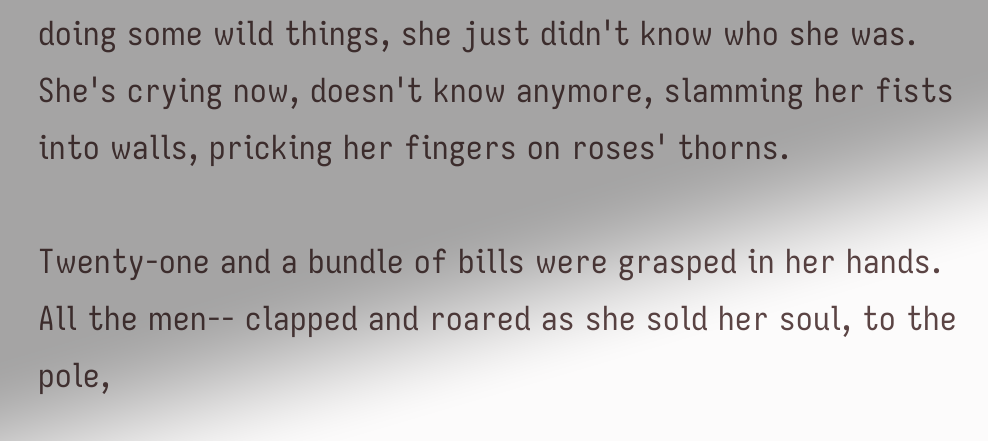doing some wild things, she just didn't know who she was. She's crying now, doesn't know anymore, slamming her fists into walls, pricking her fingers on roses' thorns.

Twenty-one and a bundle of bills were grasped in her hands. All the men-- clapped and roared as she sold her soul, to the pole,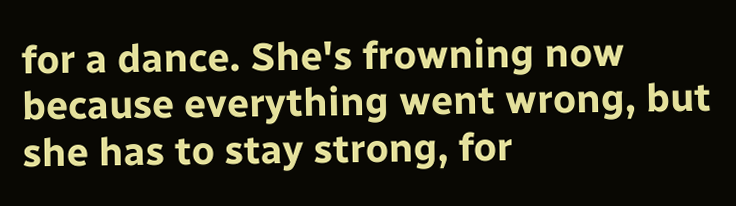for a dance. She's frowning now because everything went wrong, but she has to stay strong, for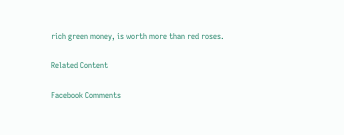rich green money, is worth more than red roses.

Related Content

Facebook Comments